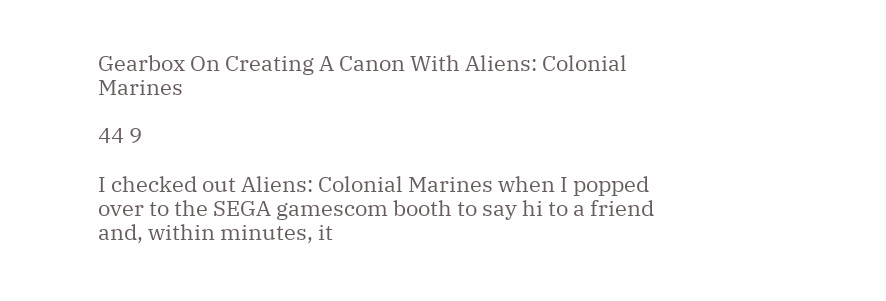Gearbox On Creating A Canon With Aliens: Colonial Marines

44 9

I checked out Aliens: Colonial Marines when I popped over to the SEGA gamescom booth to say hi to a friend and, within minutes, it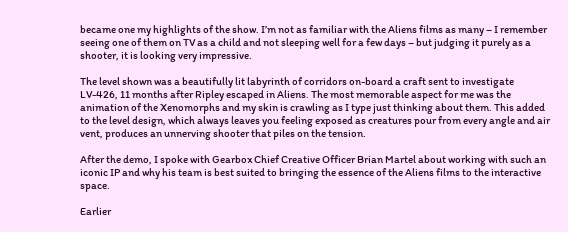became one my highlights of the show. I’m not as familiar with the Aliens films as many – I remember seeing one of them on TV as a child and not sleeping well for a few days – but judging it purely as a shooter, it is looking very impressive.

The level shown was a beautifully lit labyrinth of corridors on-board a craft sent to investigate LV-426, 11 months after Ripley escaped in Aliens. The most memorable aspect for me was the animation of the Xenomorphs and my skin is crawling as I type just thinking about them. This added to the level design, which always leaves you feeling exposed as creatures pour from every angle and air vent, produces an unnerving shooter that piles on the tension.

After the demo, I spoke with Gearbox Chief Creative Officer Brian Martel about working with such an iconic IP and why his team is best suited to bringing the essence of the Aliens films to the interactive space.

Earlier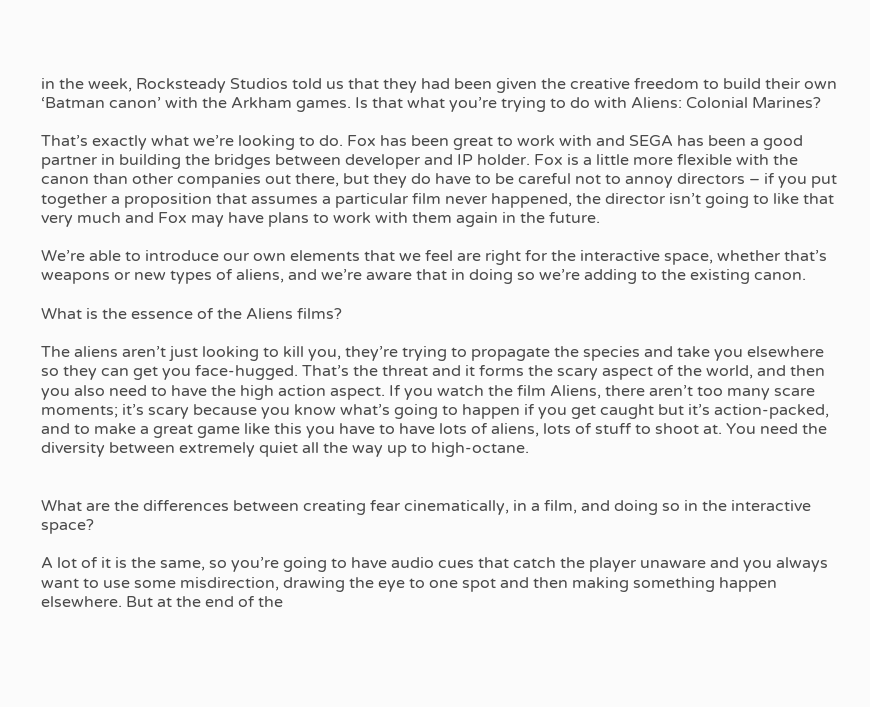in the week, Rocksteady Studios told us that they had been given the creative freedom to build their own ‘Batman canon’ with the Arkham games. Is that what you’re trying to do with Aliens: Colonial Marines?

That’s exactly what we’re looking to do. Fox has been great to work with and SEGA has been a good partner in building the bridges between developer and IP holder. Fox is a little more flexible with the canon than other companies out there, but they do have to be careful not to annoy directors – if you put together a proposition that assumes a particular film never happened, the director isn’t going to like that very much and Fox may have plans to work with them again in the future.

We’re able to introduce our own elements that we feel are right for the interactive space, whether that’s weapons or new types of aliens, and we’re aware that in doing so we’re adding to the existing canon.

What is the essence of the Aliens films?

The aliens aren’t just looking to kill you, they’re trying to propagate the species and take you elsewhere so they can get you face-hugged. That’s the threat and it forms the scary aspect of the world, and then you also need to have the high action aspect. If you watch the film Aliens, there aren’t too many scare moments; it’s scary because you know what’s going to happen if you get caught but it’s action-packed, and to make a great game like this you have to have lots of aliens, lots of stuff to shoot at. You need the diversity between extremely quiet all the way up to high-octane.


What are the differences between creating fear cinematically, in a film, and doing so in the interactive space?

A lot of it is the same, so you’re going to have audio cues that catch the player unaware and you always want to use some misdirection, drawing the eye to one spot and then making something happen elsewhere. But at the end of the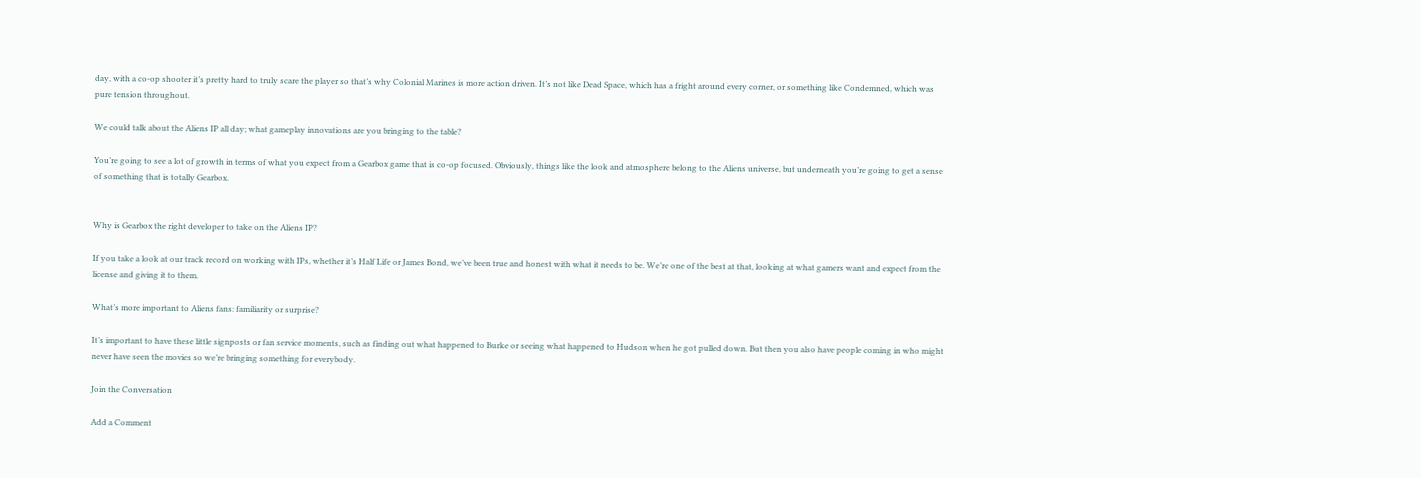day, with a co-op shooter it’s pretty hard to truly scare the player so that’s why Colonial Marines is more action driven. It’s not like Dead Space, which has a fright around every corner, or something like Condemned, which was pure tension throughout.

We could talk about the Aliens IP all day; what gameplay innovations are you bringing to the table?

You’re going to see a lot of growth in terms of what you expect from a Gearbox game that is co-op focused. Obviously, things like the look and atmosphere belong to the Aliens universe, but underneath you’re going to get a sense of something that is totally Gearbox.


Why is Gearbox the right developer to take on the Aliens IP?

If you take a look at our track record on working with IPs, whether it’s Half Life or James Bond, we’ve been true and honest with what it needs to be. We’re one of the best at that, looking at what gamers want and expect from the license and giving it to them.

What’s more important to Aliens fans: familiarity or surprise?

It’s important to have these little signposts or fan service moments, such as finding out what happened to Burke or seeing what happened to Hudson when he got pulled down. But then you also have people coming in who might never have seen the movies so we’re bringing something for everybody.

Join the Conversation

Add a Comment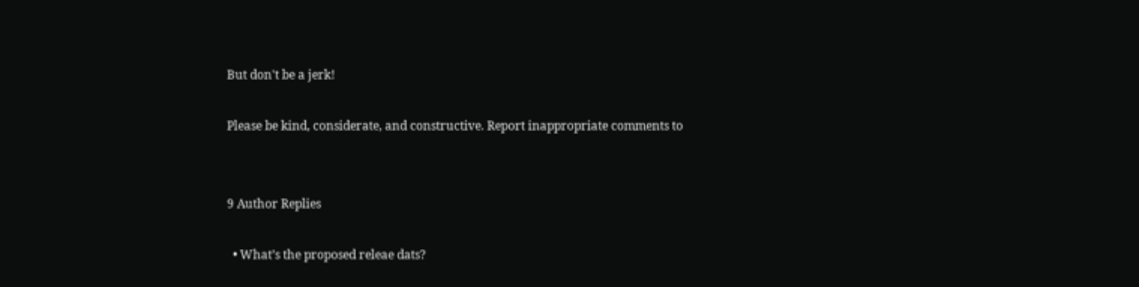But don't be a jerk!

Please be kind, considerate, and constructive. Report inappropriate comments to


9 Author Replies

  • What’s the proposed releae dats?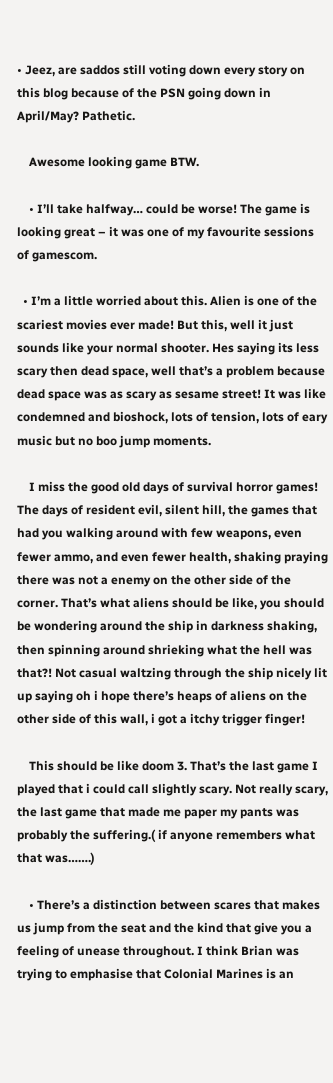• Jeez, are saddos still voting down every story on this blog because of the PSN going down in April/May? Pathetic.

    Awesome looking game BTW.

    • I’ll take halfway… could be worse! The game is looking great – it was one of my favourite sessions of gamescom.

  • I’m a little worried about this. Alien is one of the scariest movies ever made! But this, well it just sounds like your normal shooter. Hes saying its less scary then dead space, well that’s a problem because dead space was as scary as sesame street! It was like condemned and bioshock, lots of tension, lots of eary music but no boo jump moments.

    I miss the good old days of survival horror games! The days of resident evil, silent hill, the games that had you walking around with few weapons, even fewer ammo, and even fewer health, shaking praying there was not a enemy on the other side of the corner. That’s what aliens should be like, you should be wondering around the ship in darkness shaking, then spinning around shrieking what the hell was that?! Not casual waltzing through the ship nicely lit up saying oh i hope there’s heaps of aliens on the other side of this wall, i got a itchy trigger finger!

    This should be like doom 3. That’s the last game I played that i could call slightly scary. Not really scary, the last game that made me paper my pants was probably the suffering.( if anyone remembers what that was…….)

    • There’s a distinction between scares that makes us jump from the seat and the kind that give you a feeling of unease throughout. I think Brian was trying to emphasise that Colonial Marines is an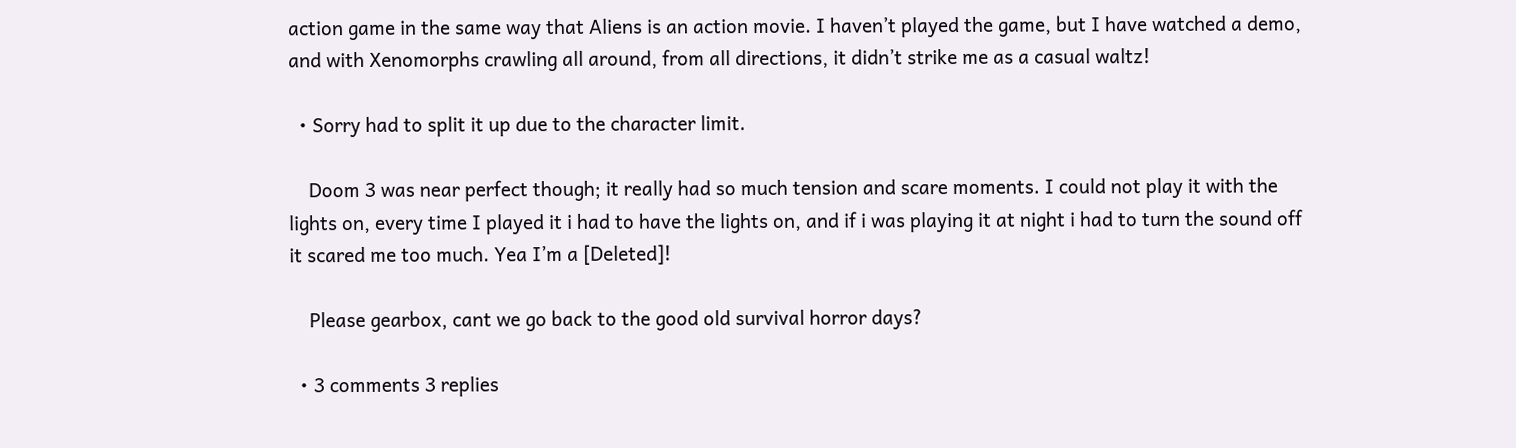action game in the same way that Aliens is an action movie. I haven’t played the game, but I have watched a demo, and with Xenomorphs crawling all around, from all directions, it didn’t strike me as a casual waltz!

  • Sorry had to split it up due to the character limit.

    Doom 3 was near perfect though; it really had so much tension and scare moments. I could not play it with the lights on, every time I played it i had to have the lights on, and if i was playing it at night i had to turn the sound off it scared me too much. Yea I’m a [Deleted]!

    Please gearbox, cant we go back to the good old survival horror days?

  • 3 comments 3 replies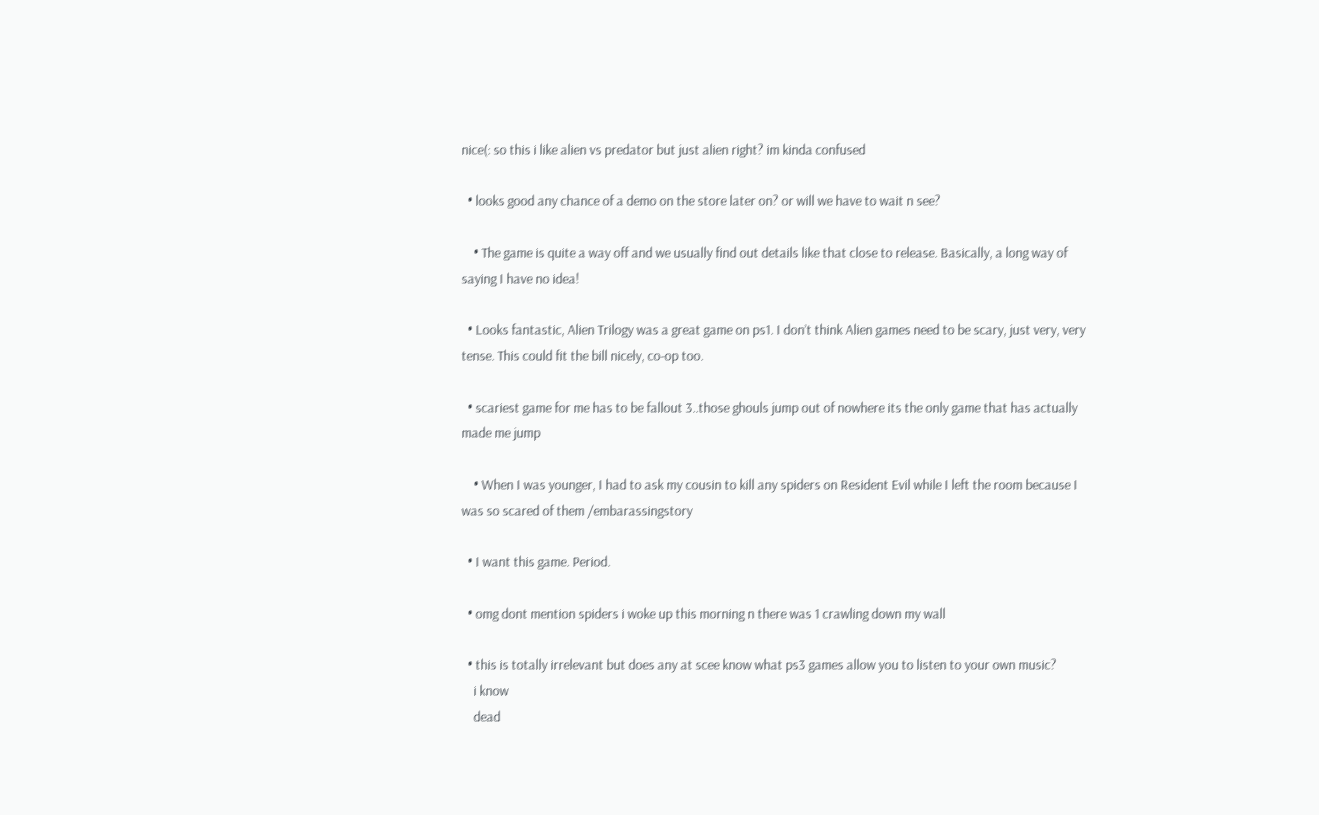nice(: so this i like alien vs predator but just alien right? im kinda confused

  • looks good any chance of a demo on the store later on? or will we have to wait n see?

    • The game is quite a way off and we usually find out details like that close to release. Basically, a long way of saying I have no idea!

  • Looks fantastic, Alien Trilogy was a great game on ps1. I don’t think Alien games need to be scary, just very, very tense. This could fit the bill nicely, co-op too.

  • scariest game for me has to be fallout 3..those ghouls jump out of nowhere its the only game that has actually made me jump

    • When I was younger, I had to ask my cousin to kill any spiders on Resident Evil while I left the room because I was so scared of them /embarassingstory

  • I want this game. Period.

  • omg dont mention spiders i woke up this morning n there was 1 crawling down my wall

  • this is totally irrelevant but does any at scee know what ps3 games allow you to listen to your own music?
    i know
    dead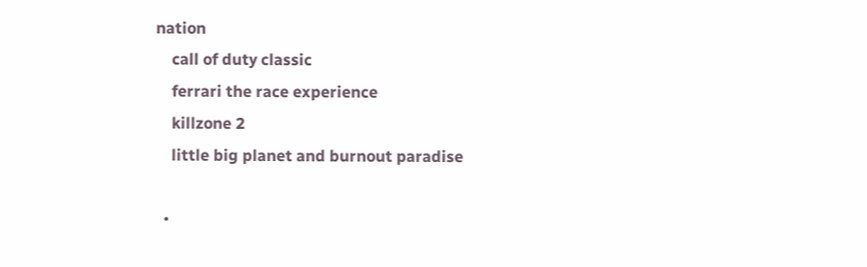nation
    call of duty classic
    ferrari the race experience
    killzone 2
    little big planet and burnout paradise

  •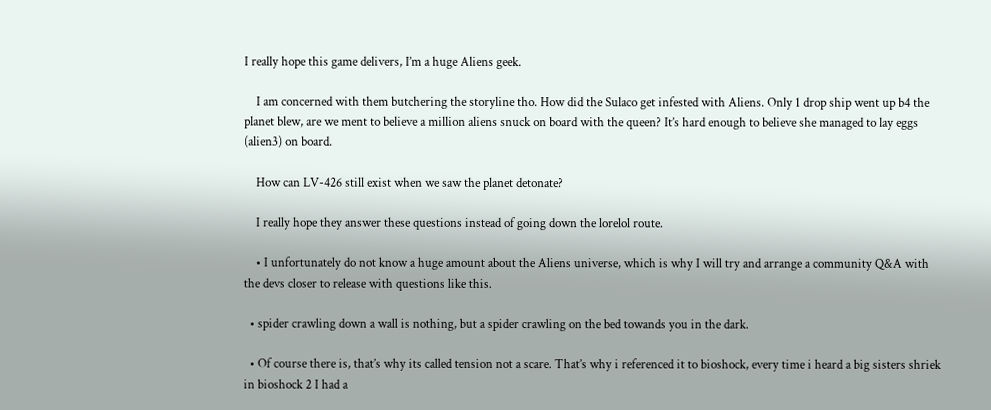I really hope this game delivers, I’m a huge Aliens geek.

    I am concerned with them butchering the storyline tho. How did the Sulaco get infested with Aliens. Only 1 drop ship went up b4 the planet blew, are we ment to believe a million aliens snuck on board with the queen? It’s hard enough to believe she managed to lay eggs (alien3) on board.

    How can LV-426 still exist when we saw the planet detonate?

    I really hope they answer these questions instead of going down the lorelol route.

    • I unfortunately do not know a huge amount about the Aliens universe, which is why I will try and arrange a community Q&A with the devs closer to release with questions like this.

  • spider crawling down a wall is nothing, but a spider crawling on the bed towands you in the dark.

  • Of course there is, that’s why its called tension not a scare. That’s why i referenced it to bioshock, every time i heard a big sisters shriek in bioshock 2 I had a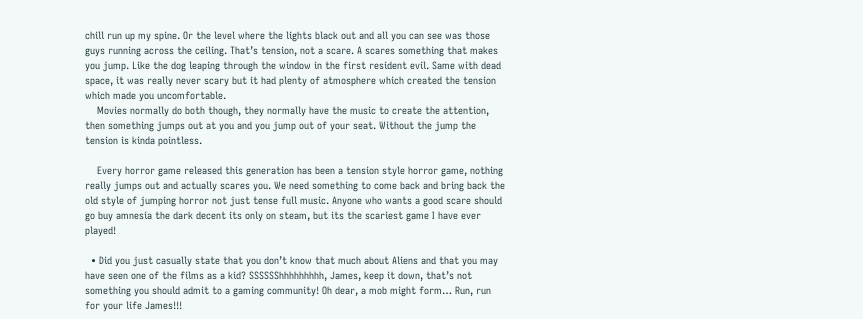chill run up my spine. Or the level where the lights black out and all you can see was those guys running across the ceiling. That’s tension, not a scare. A scares something that makes you jump. Like the dog leaping through the window in the first resident evil. Same with dead space, it was really never scary but it had plenty of atmosphere which created the tension which made you uncomfortable.
    Movies normally do both though, they normally have the music to create the attention, then something jumps out at you and you jump out of your seat. Without the jump the tension is kinda pointless.

    Every horror game released this generation has been a tension style horror game, nothing really jumps out and actually scares you. We need something to come back and bring back the old style of jumping horror not just tense full music. Anyone who wants a good scare should go buy amnesia the dark decent its only on steam, but its the scariest game I have ever played!

  • Did you just casually state that you don’t know that much about Aliens and that you may have seen one of the films as a kid? SSSSSShhhhhhhhh, James, keep it down, that’s not something you should admit to a gaming community! Oh dear, a mob might form… Run, run for your life James!!!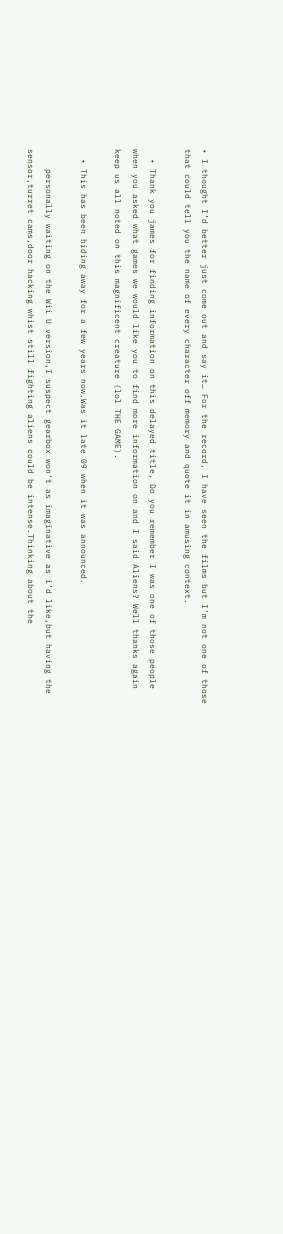• I thought I’d better just come out and say it… For the record, I have seen the films but I’m not one of those that could tell you the name of every character off memory and quote it in amusing context.

  • Thank you james for finding information on this delayed title, Do you remember I was one of those people when you asked what games we would like you to find more information on and I said Aliens? Well thanks again keep us all noted on this magnificent creature (lol THE GAME).

  • This has been hiding away for a few years now.Was it late 09 when it was announced.

    personally waiting on the Wii U version,I suspect gearbox won’t as imaginative as i’d like,but having the sensor,turret cams,door hacking whist still fighting aliens could be intense.Thinking about the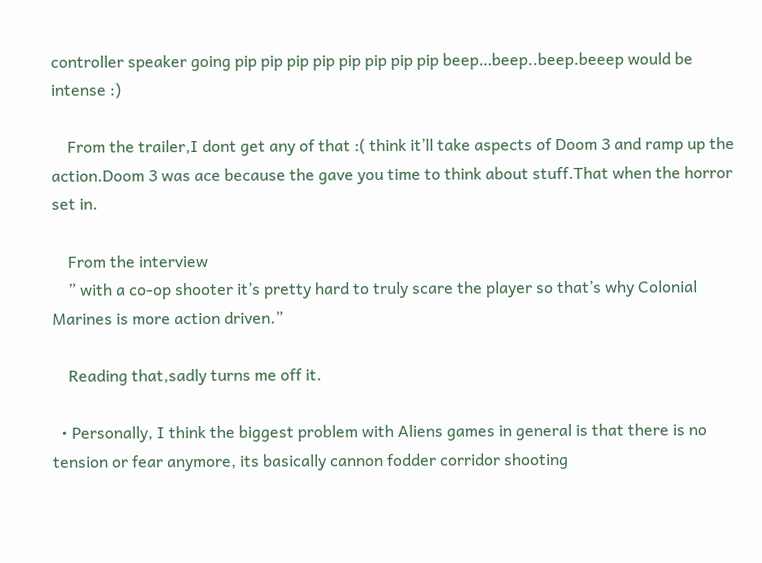controller speaker going pip pip pip pip pip pip pip pip beep…beep..beep.beeep would be intense :)

    From the trailer,I dont get any of that :( think it’ll take aspects of Doom 3 and ramp up the action.Doom 3 was ace because the gave you time to think about stuff.That when the horror set in.

    From the interview
    ” with a co-op shooter it’s pretty hard to truly scare the player so that’s why Colonial Marines is more action driven.”

    Reading that,sadly turns me off it.

  • Personally, I think the biggest problem with Aliens games in general is that there is no tension or fear anymore, its basically cannon fodder corridor shooting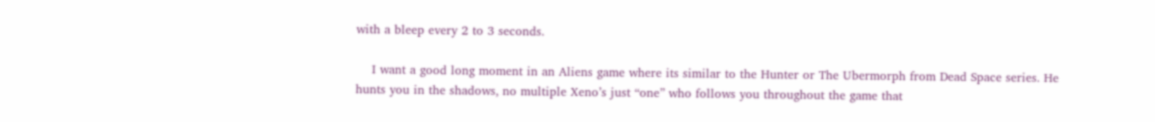with a bleep every 2 to 3 seconds.

    I want a good long moment in an Aliens game where its similar to the Hunter or The Ubermorph from Dead Space series. He hunts you in the shadows, no multiple Xeno’s just “one” who follows you throughout the game that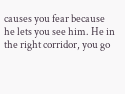causes you fear because he lets you see him. He in the right corridor, you go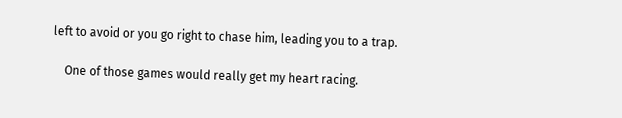left to avoid or you go right to chase him, leading you to a trap.

    One of those games would really get my heart racing.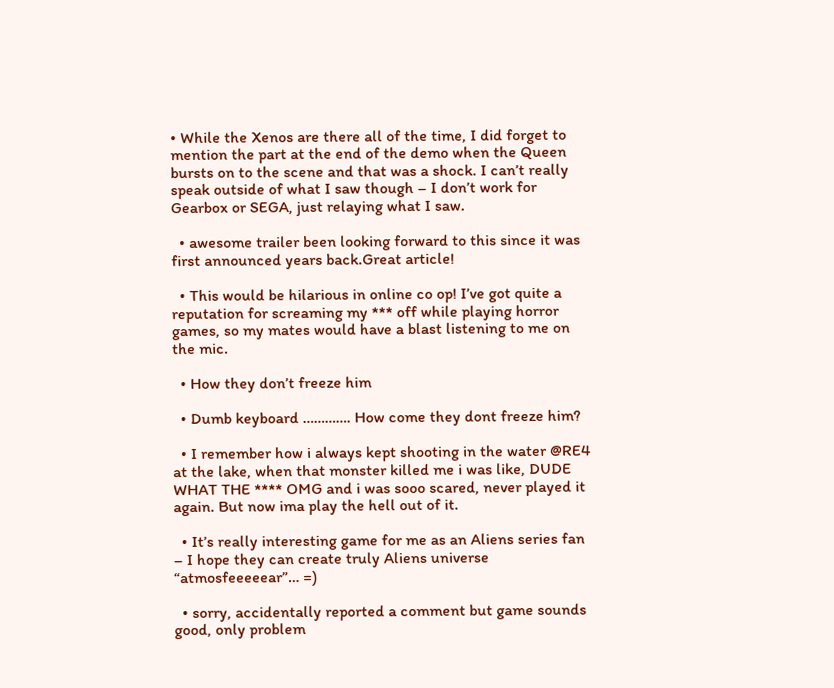• While the Xenos are there all of the time, I did forget to mention the part at the end of the demo when the Queen bursts on to the scene and that was a shock. I can’t really speak outside of what I saw though – I don’t work for Gearbox or SEGA, just relaying what I saw.

  • awesome trailer been looking forward to this since it was first announced years back.Great article!

  • This would be hilarious in online co op! I’ve got quite a reputation for screaming my *** off while playing horror games, so my mates would have a blast listening to me on the mic.

  • How they don’t freeze him

  • Dumb keyboard …………. How come they dont freeze him?

  • I remember how i always kept shooting in the water @RE4 at the lake, when that monster killed me i was like, DUDE WHAT THE **** OMG and i was sooo scared, never played it again. But now ima play the hell out of it.

  • It’s really interesting game for me as an Aliens series fan – I hope they can create truly Aliens universe “atmosfeeeeear”… =)

  • sorry, accidentally reported a comment but game sounds good, only problem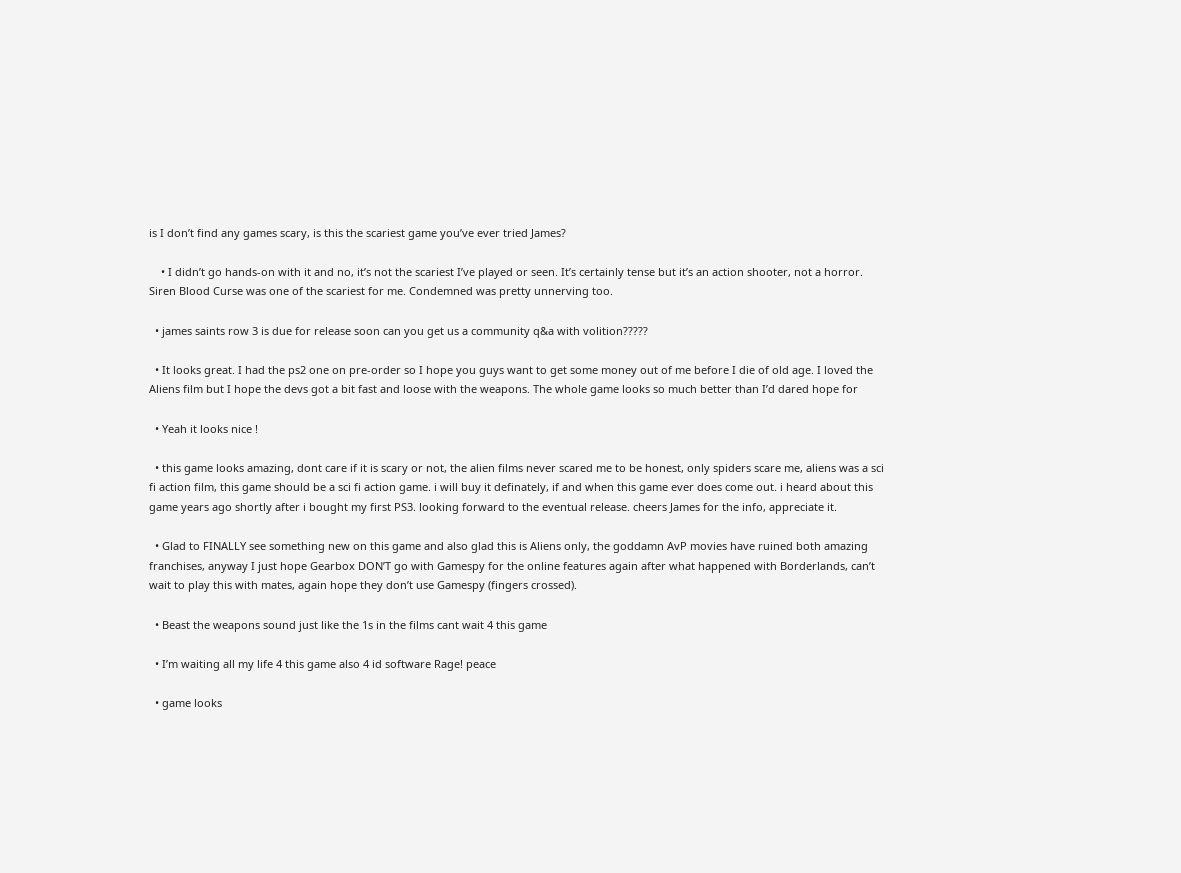is I don’t find any games scary, is this the scariest game you’ve ever tried James?

    • I didn’t go hands-on with it and no, it’s not the scariest I’ve played or seen. It’s certainly tense but it’s an action shooter, not a horror. Siren Blood Curse was one of the scariest for me. Condemned was pretty unnerving too.

  • james saints row 3 is due for release soon can you get us a community q&a with volition?????

  • It looks great. I had the ps2 one on pre-order so I hope you guys want to get some money out of me before I die of old age. I loved the Aliens film but I hope the devs got a bit fast and loose with the weapons. The whole game looks so much better than I’d dared hope for

  • Yeah it looks nice !

  • this game looks amazing, dont care if it is scary or not, the alien films never scared me to be honest, only spiders scare me, aliens was a sci fi action film, this game should be a sci fi action game. i will buy it definately, if and when this game ever does come out. i heard about this game years ago shortly after i bought my first PS3. looking forward to the eventual release. cheers James for the info, appreciate it.

  • Glad to FINALLY see something new on this game and also glad this is Aliens only, the goddamn AvP movies have ruined both amazing franchises, anyway I just hope Gearbox DON’T go with Gamespy for the online features again after what happened with Borderlands, can’t wait to play this with mates, again hope they don’t use Gamespy (fingers crossed).

  • Beast the weapons sound just like the 1s in the films cant wait 4 this game

  • I’m waiting all my life 4 this game also 4 id software Rage! peace

  • game looks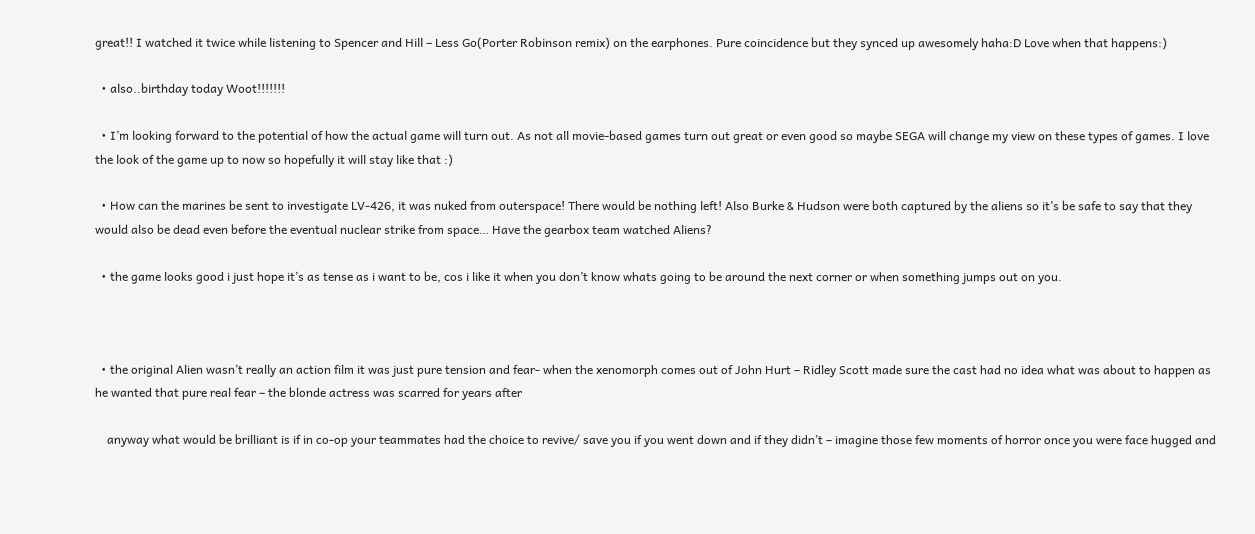great!! I watched it twice while listening to Spencer and Hill – Less Go(Porter Robinson remix) on the earphones. Pure coincidence but they synced up awesomely haha:D Love when that happens:)

  • also..birthday today Woot!!!!!!!

  • I’m looking forward to the potential of how the actual game will turn out. As not all movie-based games turn out great or even good so maybe SEGA will change my view on these types of games. I love the look of the game up to now so hopefully it will stay like that :)

  • How can the marines be sent to investigate LV-426, it was nuked from outerspace! There would be nothing left! Also Burke & Hudson were both captured by the aliens so it’s be safe to say that they would also be dead even before the eventual nuclear strike from space… Have the gearbox team watched Aliens?

  • the game looks good i just hope it’s as tense as i want to be, cos i like it when you don’t know whats going to be around the next corner or when something jumps out on you.



  • the original Alien wasn’t really an action film it was just pure tension and fear- when the xenomorph comes out of John Hurt – Ridley Scott made sure the cast had no idea what was about to happen as he wanted that pure real fear – the blonde actress was scarred for years after

    anyway what would be brilliant is if in co-op your teammates had the choice to revive/ save you if you went down and if they didn’t – imagine those few moments of horror once you were face hugged and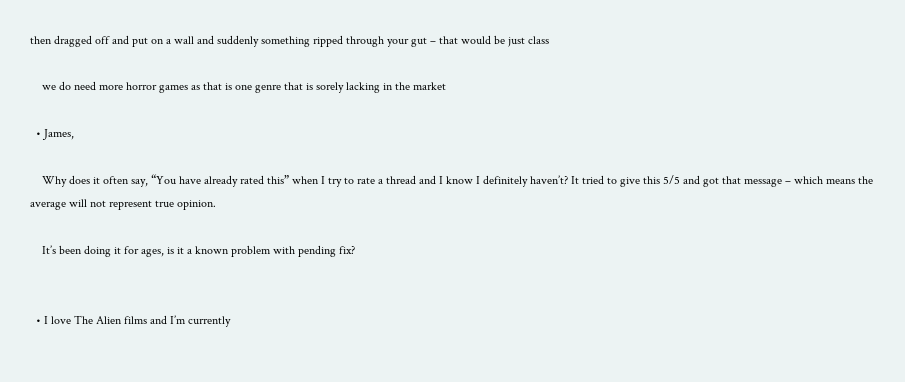then dragged off and put on a wall and suddenly something ripped through your gut – that would be just class

    we do need more horror games as that is one genre that is sorely lacking in the market

  • James,

    Why does it often say, “You have already rated this” when I try to rate a thread and I know I definitely haven’t? It tried to give this 5/5 and got that message – which means the average will not represent true opinion.

    It’s been doing it for ages, is it a known problem with pending fix?


  • I love The Alien films and I’m currently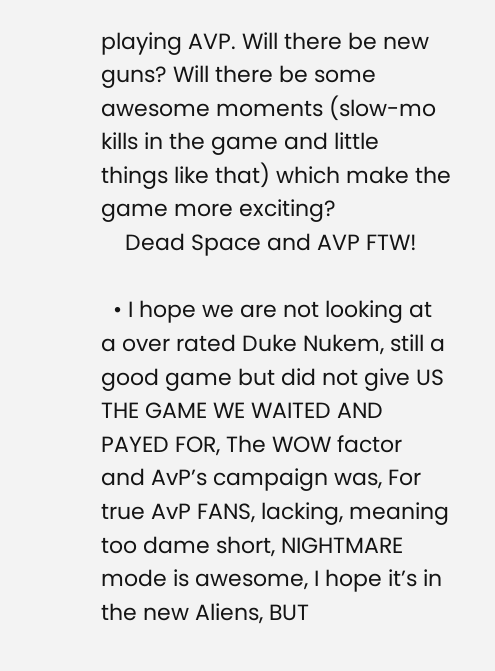playing AVP. Will there be new guns? Will there be some awesome moments (slow-mo kills in the game and little things like that) which make the game more exciting?
    Dead Space and AVP FTW!

  • I hope we are not looking at a over rated Duke Nukem, still a good game but did not give US THE GAME WE WAITED AND PAYED FOR, The WOW factor and AvP’s campaign was, For true AvP FANS, lacking, meaning too dame short, NIGHTMARE mode is awesome, I hope it’s in the new Aliens, BUT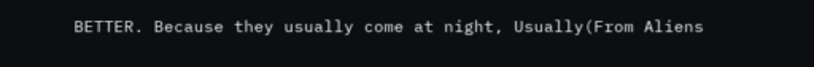BETTER. Because they usually come at night, Usually(From Aliens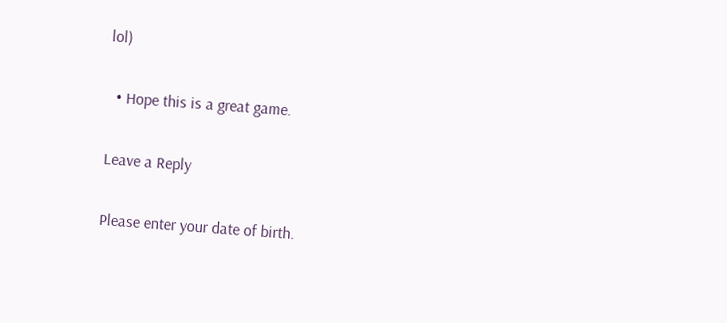lol)

  • Hope this is a great game.

Leave a Reply

Please enter your date of birth.